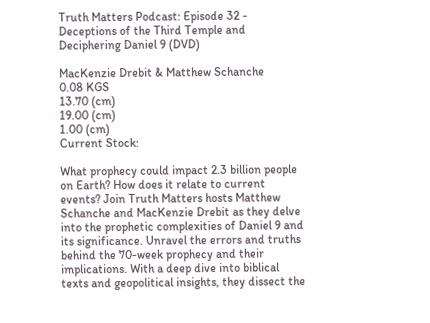Truth Matters Podcast: Episode 32 - Deceptions of the Third Temple and Deciphering Daniel 9 (DVD)

MacKenzie Drebit & Matthew Schanche
0.08 KGS
13.70 (cm)
19.00 (cm)
1.00 (cm)
Current Stock:

What prophecy could impact 2.3 billion people on Earth? How does it relate to current events? Join Truth Matters hosts Matthew Schanche and MacKenzie Drebit as they delve into the prophetic complexities of Daniel 9 and its significance. Unravel the errors and truths behind the 70-week prophecy and their implications. With a deep dive into biblical texts and geopolitical insights, they dissect the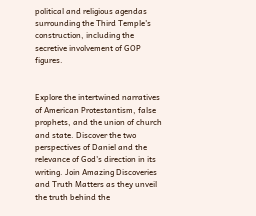political and religious agendas surrounding the Third Temple's construction, including the secretive involvement of GOP figures.


Explore the intertwined narratives of American Protestantism, false prophets, and the union of church and state. Discover the two perspectives of Daniel and the relevance of God's direction in its writing. Join Amazing Discoveries and Truth Matters as they unveil the truth behind the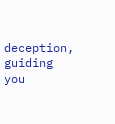deception, guiding you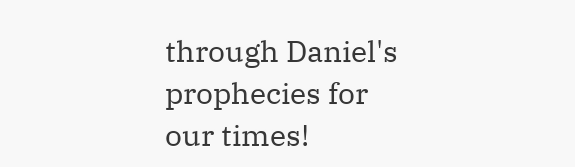through Daniel's prophecies for our times!